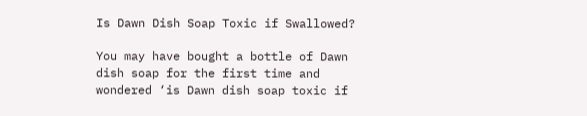Is Dawn Dish Soap Toxic if Swallowed?

You may have bought a bottle of Dawn dish soap for the first time and wondered ‘is Dawn dish soap toxic if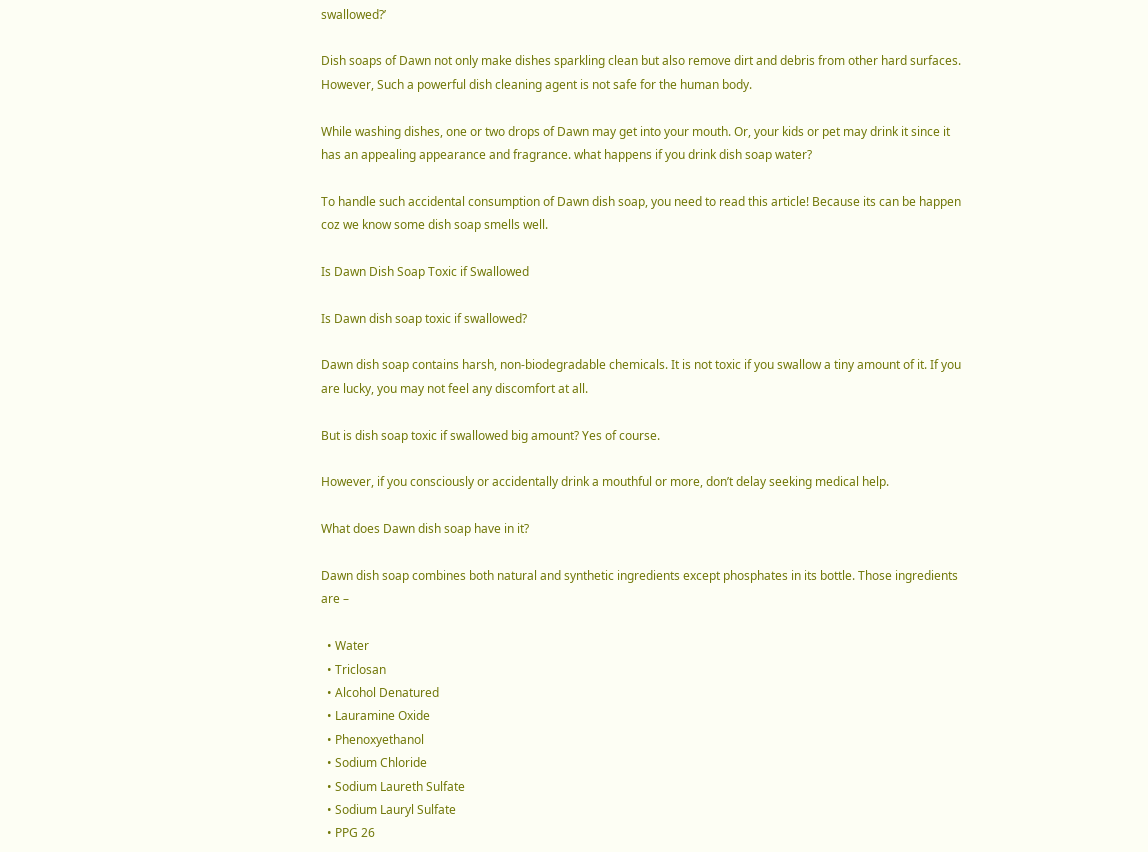swallowed?’

Dish soaps of Dawn not only make dishes sparkling clean but also remove dirt and debris from other hard surfaces. However, Such a powerful dish cleaning agent is not safe for the human body.

While washing dishes, one or two drops of Dawn may get into your mouth. Or, your kids or pet may drink it since it has an appealing appearance and fragrance. what happens if you drink dish soap water?

To handle such accidental consumption of Dawn dish soap, you need to read this article! Because its can be happen coz we know some dish soap smells well.

Is Dawn Dish Soap Toxic if Swallowed

Is Dawn dish soap toxic if swallowed?

Dawn dish soap contains harsh, non-biodegradable chemicals. It is not toxic if you swallow a tiny amount of it. If you are lucky, you may not feel any discomfort at all.

But is dish soap toxic if swallowed big amount? Yes of course.

However, if you consciously or accidentally drink a mouthful or more, don’t delay seeking medical help.

What does Dawn dish soap have in it?

Dawn dish soap combines both natural and synthetic ingredients except phosphates in its bottle. Those ingredients are –

  • Water
  • Triclosan
  • Alcohol Denatured
  • Lauramine Oxide
  • Phenoxyethanol
  • Sodium Chloride
  • Sodium Laureth Sulfate
  • Sodium Lauryl Sulfate
  • PPG 26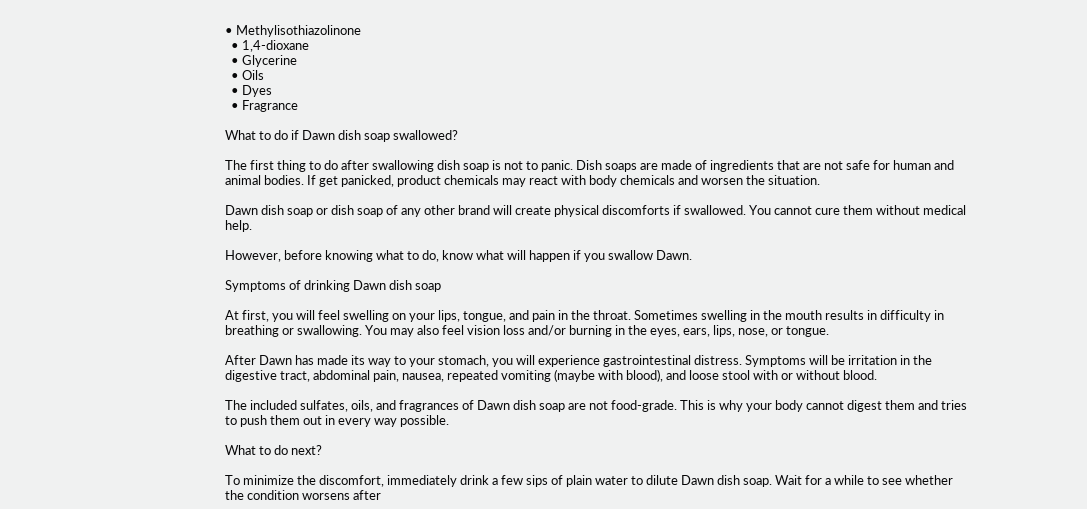• Methylisothiazolinone
  • 1,4-dioxane
  • Glycerine
  • Oils
  • Dyes
  • Fragrance

What to do if Dawn dish soap swallowed?

The first thing to do after swallowing dish soap is not to panic. Dish soaps are made of ingredients that are not safe for human and animal bodies. If get panicked, product chemicals may react with body chemicals and worsen the situation.

Dawn dish soap or dish soap of any other brand will create physical discomforts if swallowed. You cannot cure them without medical help.

However, before knowing what to do, know what will happen if you swallow Dawn.

Symptoms of drinking Dawn dish soap

At first, you will feel swelling on your lips, tongue, and pain in the throat. Sometimes swelling in the mouth results in difficulty in breathing or swallowing. You may also feel vision loss and/or burning in the eyes, ears, lips, nose, or tongue.

After Dawn has made its way to your stomach, you will experience gastrointestinal distress. Symptoms will be irritation in the digestive tract, abdominal pain, nausea, repeated vomiting (maybe with blood), and loose stool with or without blood.

The included sulfates, oils, and fragrances of Dawn dish soap are not food-grade. This is why your body cannot digest them and tries to push them out in every way possible.

What to do next?

To minimize the discomfort, immediately drink a few sips of plain water to dilute Dawn dish soap. Wait for a while to see whether the condition worsens after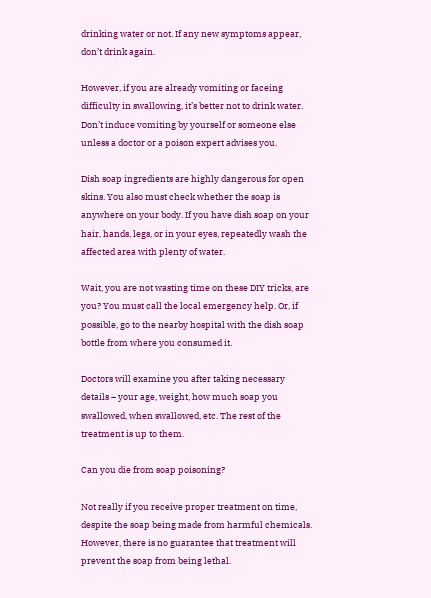drinking water or not. If any new symptoms appear, don’t drink again.

However, if you are already vomiting or faceing difficulty in swallowing, it’s better not to drink water. Don’t induce vomiting by yourself or someone else unless a doctor or a poison expert advises you.

Dish soap ingredients are highly dangerous for open skins. You also must check whether the soap is anywhere on your body. If you have dish soap on your hair, hands, legs, or in your eyes, repeatedly wash the affected area with plenty of water.

Wait, you are not wasting time on these DIY tricks, are you? You must call the local emergency help. Or, if possible, go to the nearby hospital with the dish soap bottle from where you consumed it.

Doctors will examine you after taking necessary details – your age, weight, how much soap you swallowed, when swallowed, etc. The rest of the treatment is up to them.

Can you die from soap poisoning?

Not really if you receive proper treatment on time, despite the soap being made from harmful chemicals. However, there is no guarantee that treatment will prevent the soap from being lethal.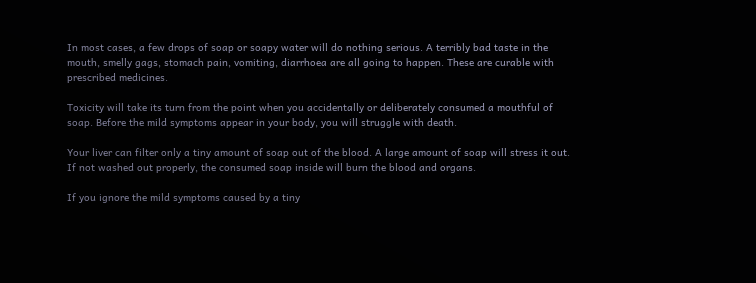In most cases, a few drops of soap or soapy water will do nothing serious. A terribly bad taste in the mouth, smelly gags, stomach pain, vomiting, diarrhoea are all going to happen. These are curable with prescribed medicines.

Toxicity will take its turn from the point when you accidentally or deliberately consumed a mouthful of soap. Before the mild symptoms appear in your body, you will struggle with death.

Your liver can filter only a tiny amount of soap out of the blood. A large amount of soap will stress it out. If not washed out properly, the consumed soap inside will burn the blood and organs.

If you ignore the mild symptoms caused by a tiny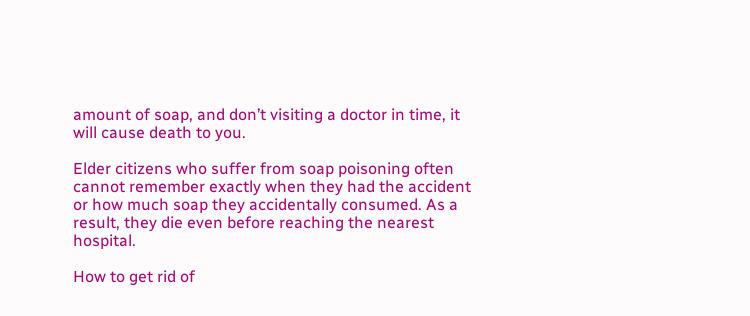amount of soap, and don’t visiting a doctor in time, it will cause death to you.

Elder citizens who suffer from soap poisoning often cannot remember exactly when they had the accident or how much soap they accidentally consumed. As a result, they die even before reaching the nearest hospital.

How to get rid of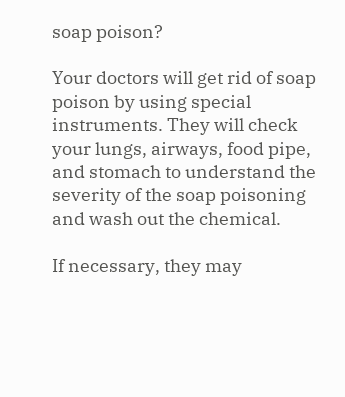soap poison?

Your doctors will get rid of soap poison by using special instruments. They will check your lungs, airways, food pipe, and stomach to understand the severity of the soap poisoning and wash out the chemical.

If necessary, they may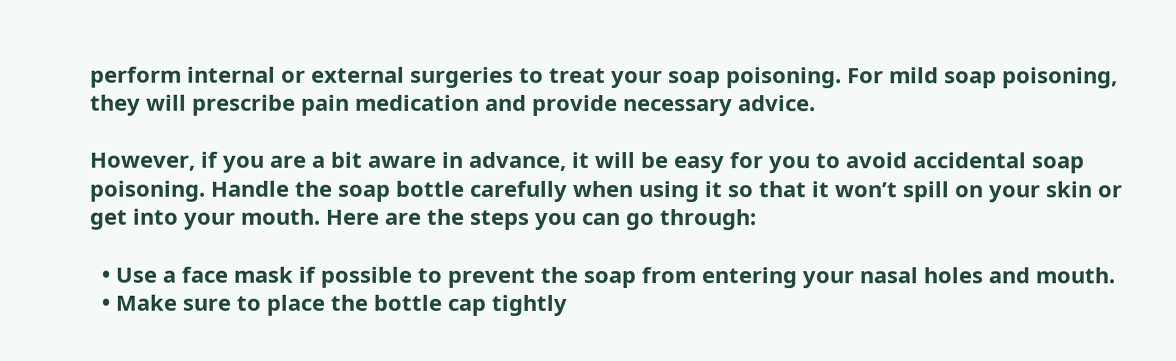perform internal or external surgeries to treat your soap poisoning. For mild soap poisoning, they will prescribe pain medication and provide necessary advice.

However, if you are a bit aware in advance, it will be easy for you to avoid accidental soap poisoning. Handle the soap bottle carefully when using it so that it won’t spill on your skin or get into your mouth. Here are the steps you can go through:

  • Use a face mask if possible to prevent the soap from entering your nasal holes and mouth.
  • Make sure to place the bottle cap tightly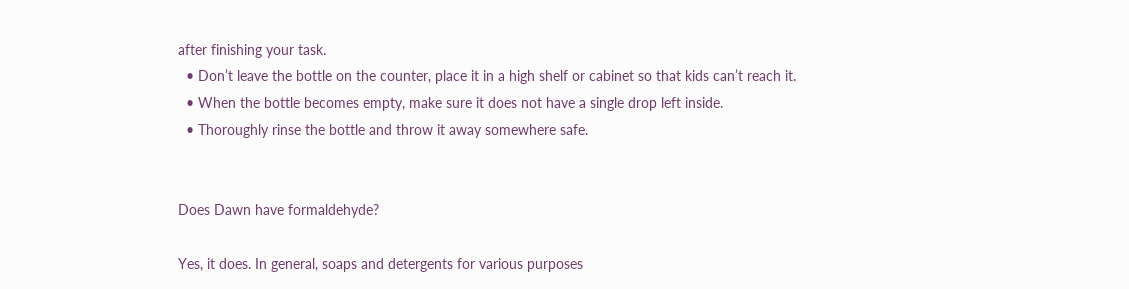after finishing your task.
  • Don’t leave the bottle on the counter, place it in a high shelf or cabinet so that kids can’t reach it.
  • When the bottle becomes empty, make sure it does not have a single drop left inside.
  • Thoroughly rinse the bottle and throw it away somewhere safe.


Does Dawn have formaldehyde?

Yes, it does. In general, soaps and detergents for various purposes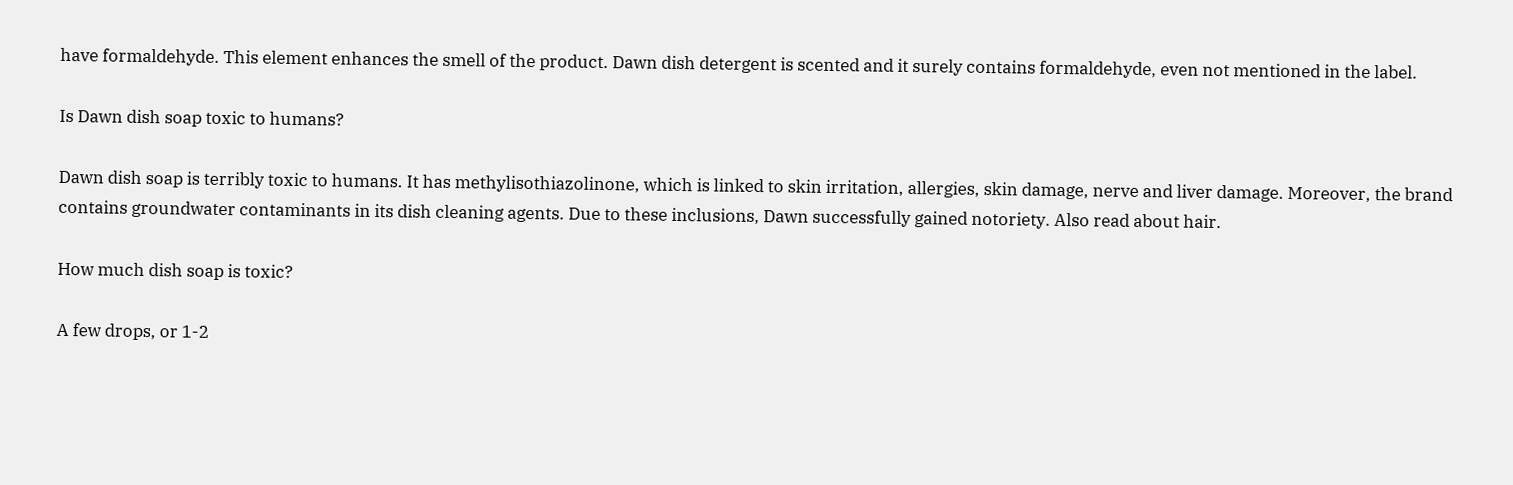have formaldehyde. This element enhances the smell of the product. Dawn dish detergent is scented and it surely contains formaldehyde, even not mentioned in the label.

Is Dawn dish soap toxic to humans?

Dawn dish soap is terribly toxic to humans. It has methylisothiazolinone, which is linked to skin irritation, allergies, skin damage, nerve and liver damage. Moreover, the brand contains groundwater contaminants in its dish cleaning agents. Due to these inclusions, Dawn successfully gained notoriety. Also read about hair.

How much dish soap is toxic?

A few drops, or 1-2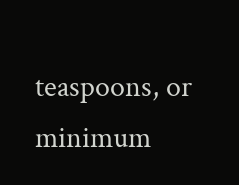teaspoons, or minimum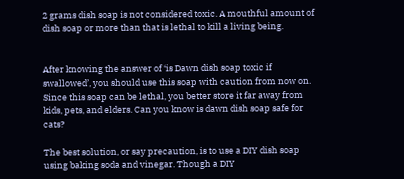2 grams dish soap is not considered toxic. A mouthful amount of dish soap or more than that is lethal to kill a living being.


After knowing the answer of ‘is Dawn dish soap toxic if swallowed’, you should use this soap with caution from now on. Since this soap can be lethal, you better store it far away from kids, pets, and elders. Can you know is dawn dish soap safe for cats?

The best solution, or say precaution, is to use a DIY dish soap using baking soda and vinegar. Though a DIY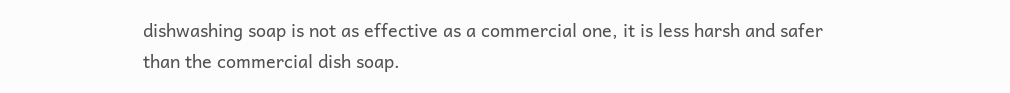dishwashing soap is not as effective as a commercial one, it is less harsh and safer than the commercial dish soap.